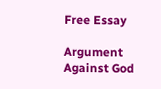Free Essay

Argument Against God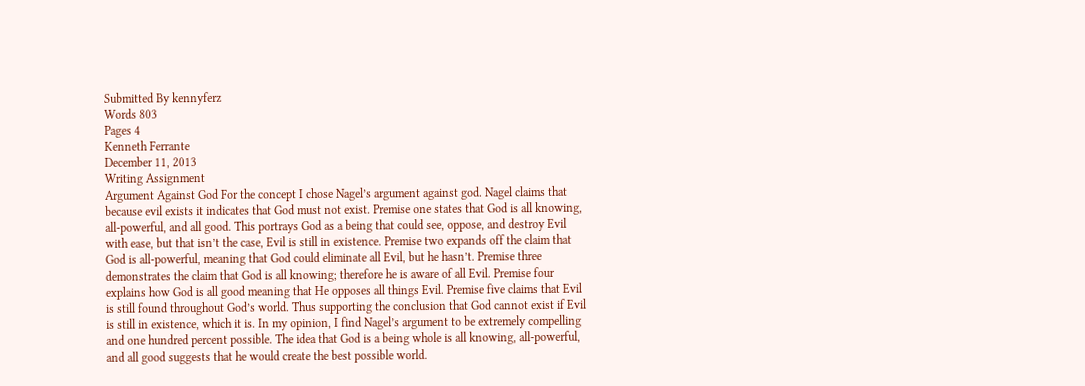Submitted By kennyferz
Words 803
Pages 4
Kenneth Ferrante
December 11, 2013
Writing Assignment
Argument Against God For the concept I chose Nagel’s argument against god. Nagel claims that because evil exists it indicates that God must not exist. Premise one states that God is all knowing, all-powerful, and all good. This portrays God as a being that could see, oppose, and destroy Evil with ease, but that isn’t the case, Evil is still in existence. Premise two expands off the claim that God is all-powerful, meaning that God could eliminate all Evil, but he hasn’t. Premise three demonstrates the claim that God is all knowing; therefore he is aware of all Evil. Premise four explains how God is all good meaning that He opposes all things Evil. Premise five claims that Evil is still found throughout God’s world. Thus supporting the conclusion that God cannot exist if Evil is still in existence, which it is. In my opinion, I find Nagel’s argument to be extremely compelling and one hundred percent possible. The idea that God is a being whole is all knowing, all-powerful, and all good suggests that he would create the best possible world.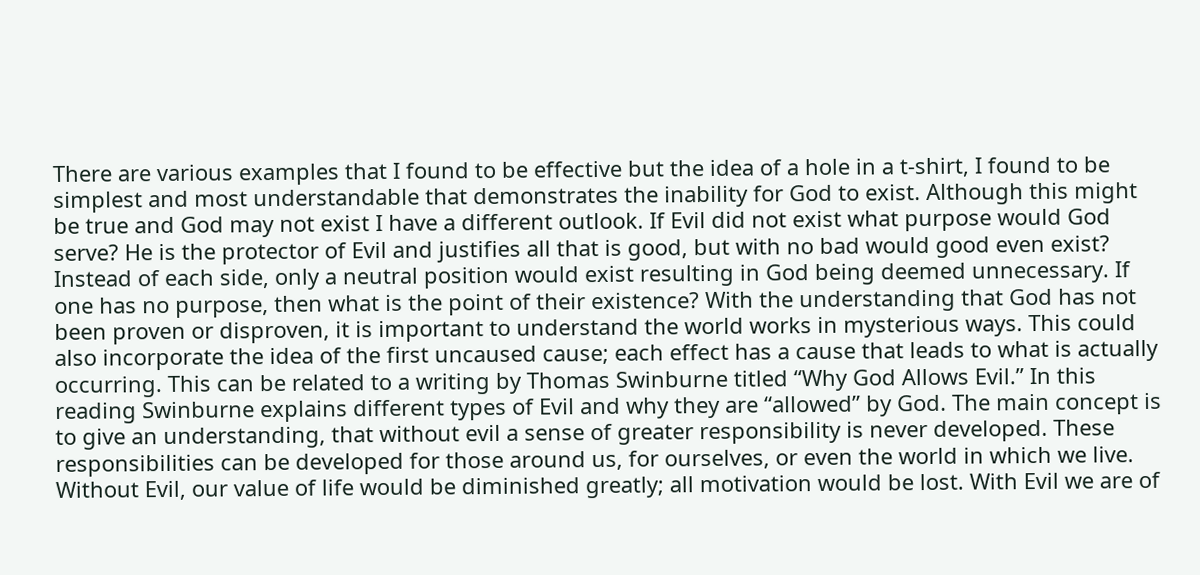There are various examples that I found to be effective but the idea of a hole in a t-shirt, I found to be simplest and most understandable that demonstrates the inability for God to exist. Although this might be true and God may not exist I have a different outlook. If Evil did not exist what purpose would God serve? He is the protector of Evil and justifies all that is good, but with no bad would good even exist? Instead of each side, only a neutral position would exist resulting in God being deemed unnecessary. If one has no purpose, then what is the point of their existence? With the understanding that God has not been proven or disproven, it is important to understand the world works in mysterious ways. This could also incorporate the idea of the first uncaused cause; each effect has a cause that leads to what is actually occurring. This can be related to a writing by Thomas Swinburne titled “Why God Allows Evil.” In this reading Swinburne explains different types of Evil and why they are “allowed” by God. The main concept is to give an understanding, that without evil a sense of greater responsibility is never developed. These responsibilities can be developed for those around us, for ourselves, or even the world in which we live. Without Evil, our value of life would be diminished greatly; all motivation would be lost. With Evil we are of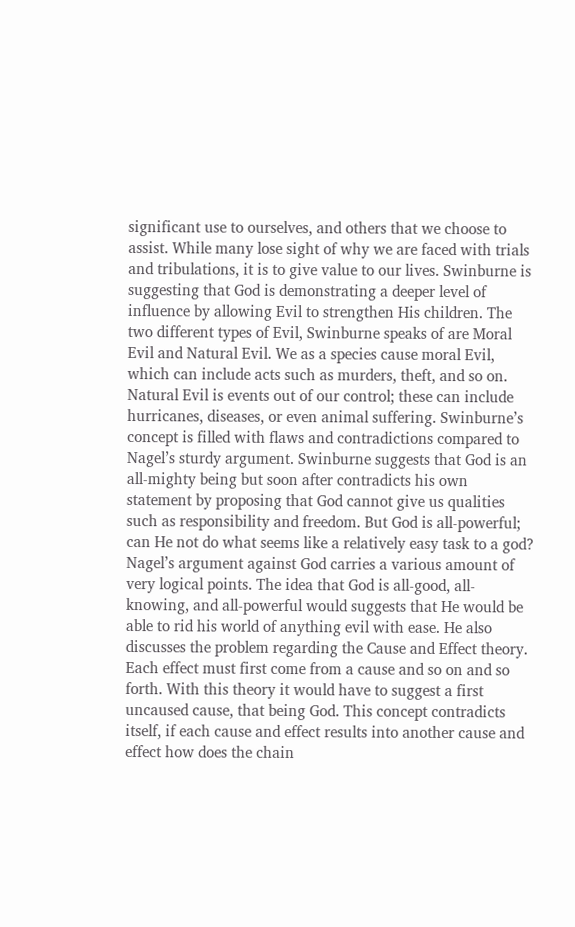significant use to ourselves, and others that we choose to assist. While many lose sight of why we are faced with trials and tribulations, it is to give value to our lives. Swinburne is suggesting that God is demonstrating a deeper level of influence by allowing Evil to strengthen His children. The two different types of Evil, Swinburne speaks of are Moral Evil and Natural Evil. We as a species cause moral Evil, which can include acts such as murders, theft, and so on. Natural Evil is events out of our control; these can include hurricanes, diseases, or even animal suffering. Swinburne’s concept is filled with flaws and contradictions compared to Nagel’s sturdy argument. Swinburne suggests that God is an all-mighty being but soon after contradicts his own statement by proposing that God cannot give us qualities such as responsibility and freedom. But God is all-powerful; can He not do what seems like a relatively easy task to a god? Nagel’s argument against God carries a various amount of very logical points. The idea that God is all-good, all-knowing, and all-powerful would suggests that He would be able to rid his world of anything evil with ease. He also discusses the problem regarding the Cause and Effect theory. Each effect must first come from a cause and so on and so forth. With this theory it would have to suggest a first uncaused cause, that being God. This concept contradicts itself, if each cause and effect results into another cause and effect how does the chain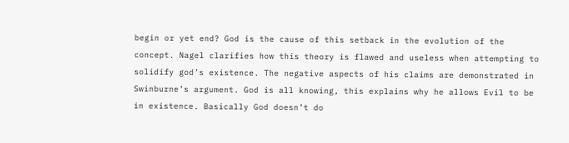begin or yet end? God is the cause of this setback in the evolution of the concept. Nagel clarifies how this theory is flawed and useless when attempting to solidify god’s existence. The negative aspects of his claims are demonstrated in Swinburne’s argument. God is all knowing, this explains why he allows Evil to be in existence. Basically God doesn’t do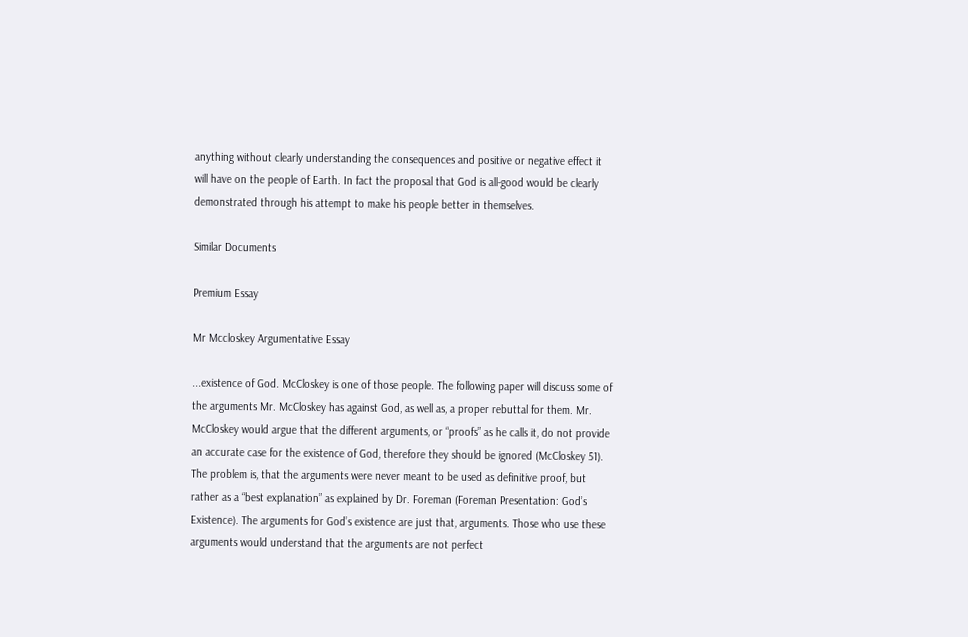anything without clearly understanding the consequences and positive or negative effect it will have on the people of Earth. In fact the proposal that God is all-good would be clearly demonstrated through his attempt to make his people better in themselves.

Similar Documents

Premium Essay

Mr Mccloskey Argumentative Essay

...existence of God. McCloskey is one of those people. The following paper will discuss some of the arguments Mr. McCloskey has against God, as well as, a proper rebuttal for them. Mr. McCloskey would argue that the different arguments, or “proofs” as he calls it, do not provide an accurate case for the existence of God, therefore they should be ignored (McCloskey 51). The problem is, that the arguments were never meant to be used as definitive proof, but rather as a “best explanation” as explained by Dr. Foreman (Foreman Presentation: God’s Existence). The arguments for God’s existence are just that, arguments. Those who use these arguments would understand that the arguments are not perfect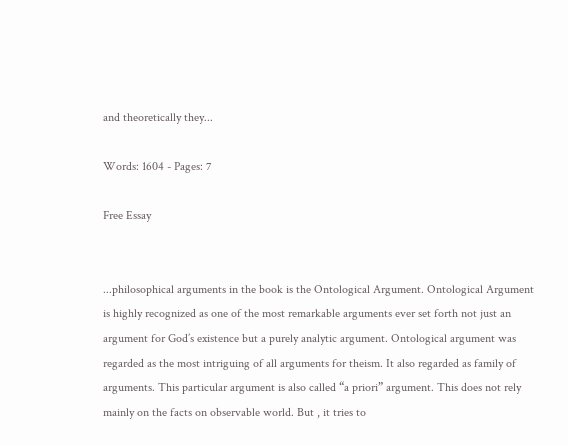and theoretically they...

Words: 1604 - Pages: 7

Free Essay


...philosophical arguments in the book is the Ontological Argument. Ontological Argument is highly recognized as one of the most remarkable arguments ever set forth not just an argument for God’s existence but a purely analytic argument. Ontological argument was regarded as the most intriguing of all arguments for theism. It also regarded as family of arguments. This particular argument is also called “a priori” argument. This does not rely mainly on the facts on observable world. But , it tries to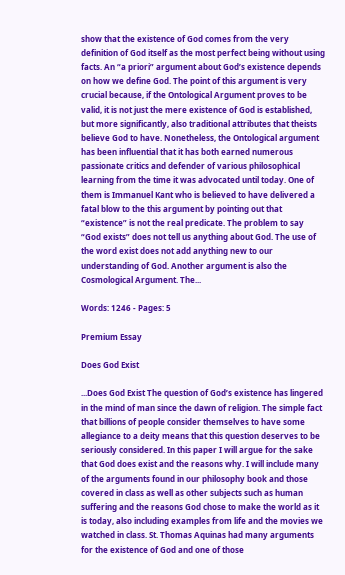show that the existence of God comes from the very definition of God itself as the most perfect being without using facts. An “a priori” argument about God’s existence depends on how we define God. The point of this argument is very crucial because, if the Ontological Argument proves to be valid, it is not just the mere existence of God is established, but more significantly, also traditional attributes that theists believe God to have. Nonetheless, the Ontological argument has been influential that it has both earned numerous passionate critics and defender of various philosophical learning from the time it was advocated until today. One of them is Immanuel Kant who is believed to have delivered a fatal blow to the this argument by pointing out that “existence” is not the real predicate. The problem to say “God exists” does not tell us anything about God. The use of the word exist does not add anything new to our understanding of God. Another argument is also the Cosmological Argument. The...

Words: 1246 - Pages: 5

Premium Essay

Does God Exist

...Does God Exist The question of God’s existence has lingered in the mind of man since the dawn of religion. The simple fact that billions of people consider themselves to have some allegiance to a deity means that this question deserves to be seriously considered. In this paper I will argue for the sake that God does exist and the reasons why. I will include many of the arguments found in our philosophy book and those covered in class as well as other subjects such as human suffering and the reasons God chose to make the world as it is today, also including examples from life and the movies we watched in class. St. Thomas Aquinas had many arguments for the existence of God and one of those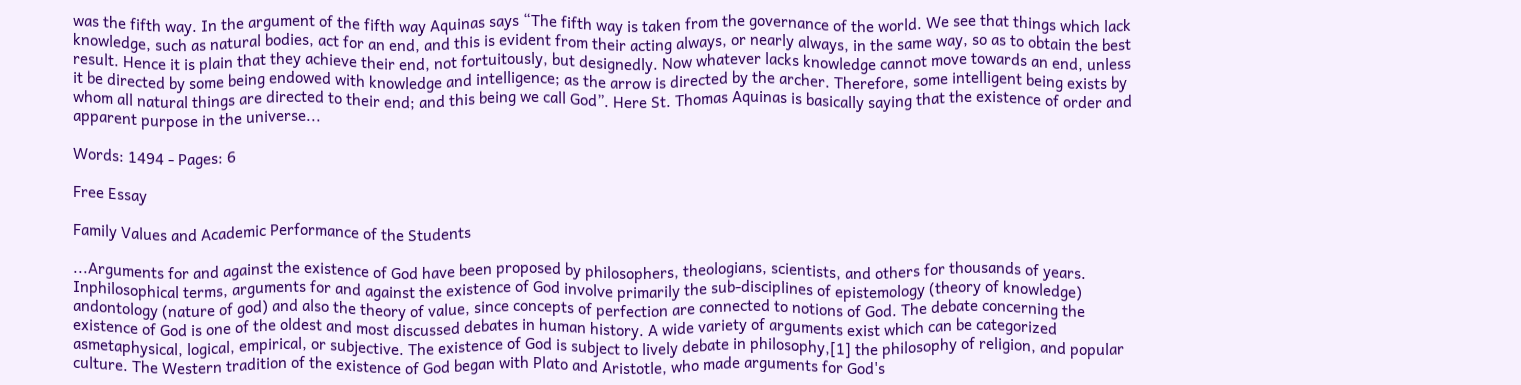was the fifth way. In the argument of the fifth way Aquinas says “The fifth way is taken from the governance of the world. We see that things which lack knowledge, such as natural bodies, act for an end, and this is evident from their acting always, or nearly always, in the same way, so as to obtain the best result. Hence it is plain that they achieve their end, not fortuitously, but designedly. Now whatever lacks knowledge cannot move towards an end, unless it be directed by some being endowed with knowledge and intelligence; as the arrow is directed by the archer. Therefore, some intelligent being exists by whom all natural things are directed to their end; and this being we call God”. Here St. Thomas Aquinas is basically saying that the existence of order and apparent purpose in the universe...

Words: 1494 - Pages: 6

Free Essay

Family Values and Academic Performance of the Students

...Arguments for and against the existence of God have been proposed by philosophers, theologians, scientists, and others for thousands of years. Inphilosophical terms, arguments for and against the existence of God involve primarily the sub-disciplines of epistemology (theory of knowledge) andontology (nature of god) and also the theory of value, since concepts of perfection are connected to notions of God. The debate concerning the existence of God is one of the oldest and most discussed debates in human history. A wide variety of arguments exist which can be categorized asmetaphysical, logical, empirical, or subjective. The existence of God is subject to lively debate in philosophy,[1] the philosophy of religion, and popular culture. The Western tradition of the existence of God began with Plato and Aristotle, who made arguments for God's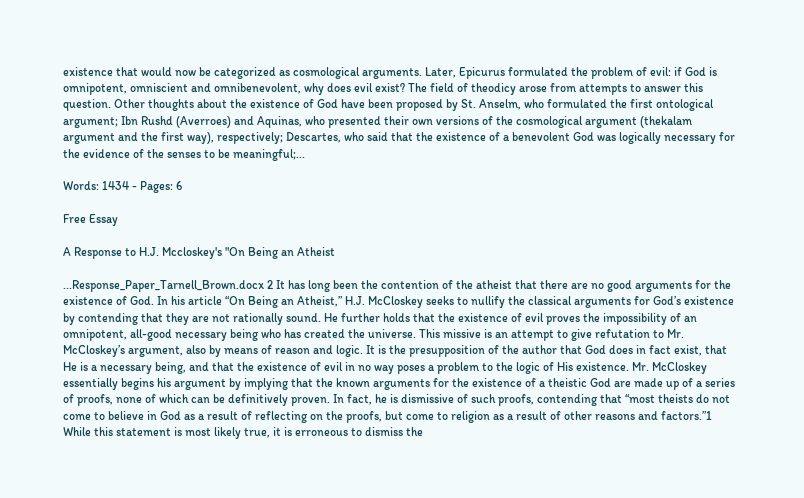existence that would now be categorized as cosmological arguments. Later, Epicurus formulated the problem of evil: if God is omnipotent, omniscient and omnibenevolent, why does evil exist? The field of theodicy arose from attempts to answer this question. Other thoughts about the existence of God have been proposed by St. Anselm, who formulated the first ontological argument; Ibn Rushd (Averroes) and Aquinas, who presented their own versions of the cosmological argument (thekalam argument and the first way), respectively; Descartes, who said that the existence of a benevolent God was logically necessary for the evidence of the senses to be meaningful;...

Words: 1434 - Pages: 6

Free Essay

A Response to H.J. Mccloskey's "On Being an Atheist

...Response_Paper_Tarnell_Brown.docx 2 It has long been the contention of the atheist that there are no good arguments for the existence of God. In his article “On Being an Atheist,” H.J. McCloskey seeks to nullify the classical arguments for God’s existence by contending that they are not rationally sound. He further holds that the existence of evil proves the impossibility of an omnipotent, all-good necessary being who has created the universe. This missive is an attempt to give refutation to Mr. McCloskey’s argument, also by means of reason and logic. It is the presupposition of the author that God does in fact exist, that He is a necessary being, and that the existence of evil in no way poses a problem to the logic of His existence. Mr. McCloskey essentially begins his argument by implying that the known arguments for the existence of a theistic God are made up of a series of proofs, none of which can be definitively proven. In fact, he is dismissive of such proofs, contending that “most theists do not come to believe in God as a result of reflecting on the proofs, but come to religion as a result of other reasons and factors.”1 While this statement is most likely true, it is erroneous to dismiss the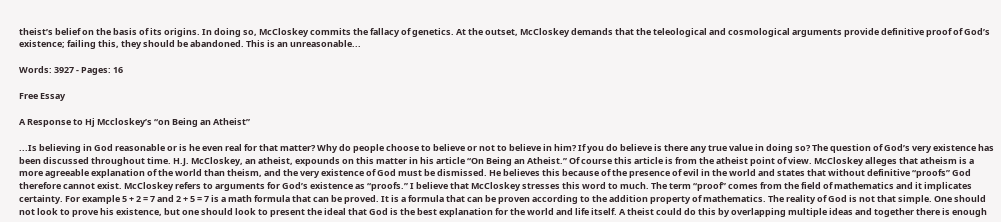theist’s belief on the basis of its origins. In doing so, McCloskey commits the fallacy of genetics. At the outset, McCloskey demands that the teleological and cosmological arguments provide definitive proof of God’s existence; failing this, they should be abandoned. This is an unreasonable...

Words: 3927 - Pages: 16

Free Essay

A Response to Hj Mccloskey’s “on Being an Atheist”

...Is believing in God reasonable or is he even real for that matter? Why do people choose to believe or not to believe in him? If you do believe is there any true value in doing so? The question of God’s very existence has been discussed throughout time. H.J. McCloskey, an atheist, expounds on this matter in his article “On Being an Atheist.” Of course this article is from the atheist point of view. McCloskey alleges that atheism is a more agreeable explanation of the world than theism, and the very existence of God must be dismissed. He believes this because of the presence of evil in the world and states that without definitive “proofs” God therefore cannot exist. McCloskey refers to arguments for God’s existence as “proofs.” I believe that McCloskey stresses this word to much. The term “proof” comes from the field of mathematics and it implicates certainty. For example 5 + 2 = 7 and 2 + 5 = 7 is a math formula that can be proved. It is a formula that can be proven according to the addition property of mathematics. The reality of God is not that simple. One should not look to prove his existence, but one should look to present the ideal that God is the best explanation for the world and life itself. A theist could do this by overlapping multiple ideas and together there is enough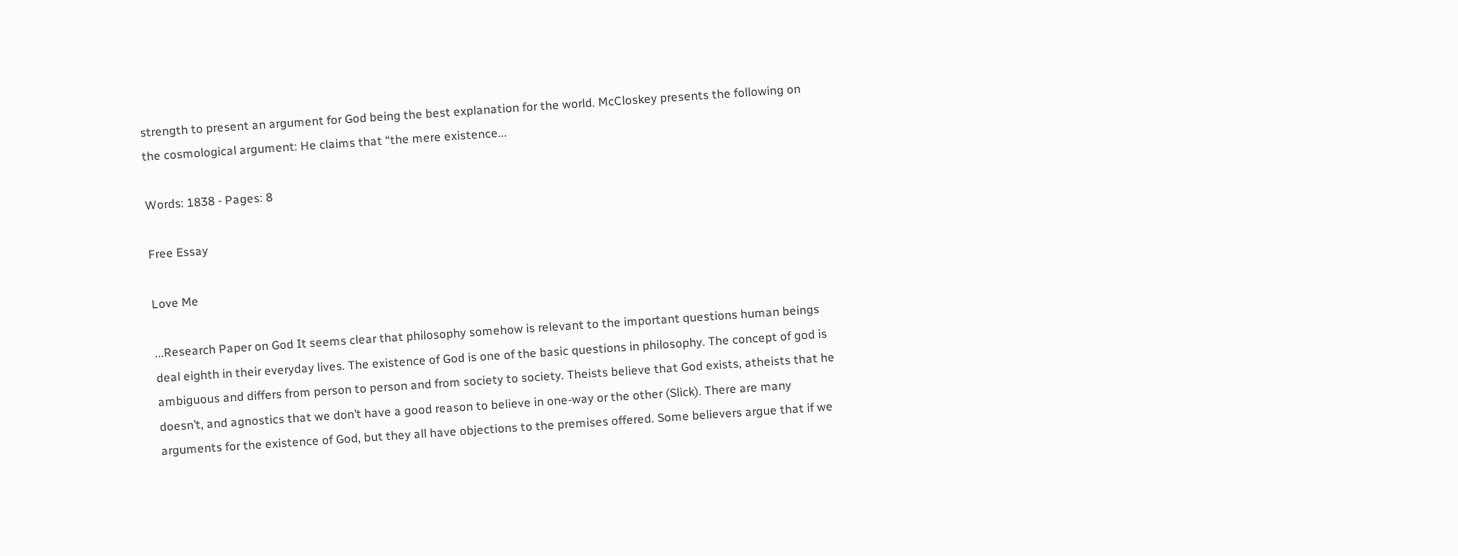strength to present an argument for God being the best explanation for the world. McCloskey presents the following on the cosmological argument: He claims that “the mere existence...

Words: 1838 - Pages: 8

Free Essay

Love Me

...Research Paper on God It seems clear that philosophy somehow is relevant to the important questions human beings deal eighth in their everyday lives. The existence of God is one of the basic questions in philosophy. The concept of god is ambiguous and differs from person to person and from society to society. Theists believe that God exists, atheists that he doesn’t, and agnostics that we don’t have a good reason to believe in one-way or the other (Slick). There are many arguments for the existence of God, but they all have objections to the premises offered. Some believers argue that if we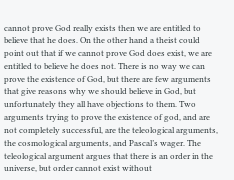cannot prove God really exists then we are entitled to believe that he does. On the other hand a theist could point out that if we cannot prove God does exist, we are entitled to believe he does not. There is no way we can prove the existence of God, but there are few arguments that give reasons why we should believe in God, but unfortunately they all have objections to them. Two arguments trying to prove the existence of god, and are not completely successful, are the teleological arguments, the cosmological arguments, and Pascal’s wager. The teleological argument argues that there is an order in the universe, but order cannot exist without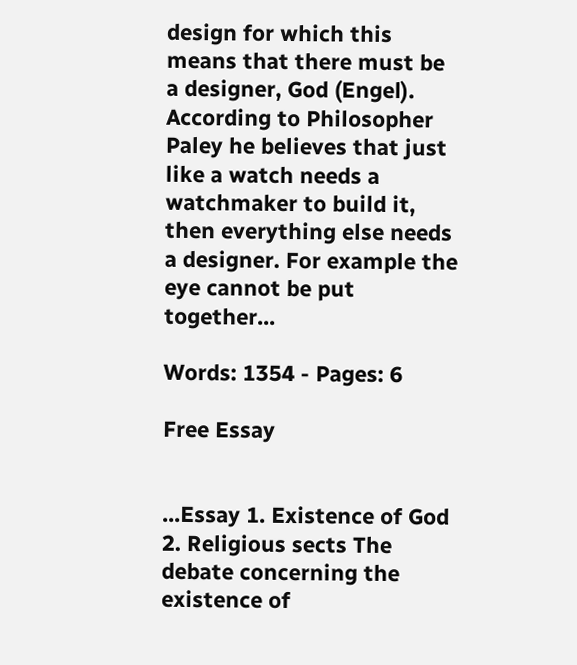design for which this means that there must be a designer, God (Engel). According to Philosopher Paley he believes that just like a watch needs a watchmaker to build it, then everything else needs a designer. For example the eye cannot be put together...

Words: 1354 - Pages: 6

Free Essay


...Essay 1. Existence of God 2. Religious sects The debate concerning the existence of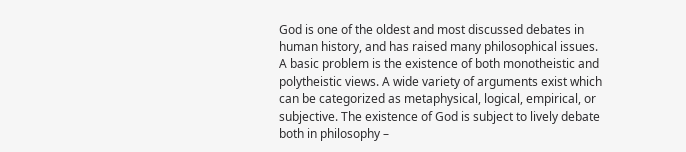God is one of the oldest and most discussed debates in human history, and has raised many philosophical issues. A basic problem is the existence of both monotheistic and polytheistic views. A wide variety of arguments exist which can be categorized as metaphysical, logical, empirical, or subjective. The existence of God is subject to lively debate both in philosophy –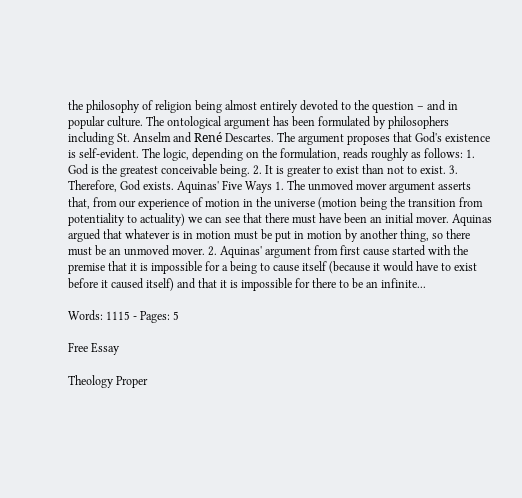the philosophy of religion being almost entirely devoted to the question – and in popular culture. The ontological argument has been formulated by philosophers including St. Anselm and René Descartes. The argument proposes that God's existence is self-evident. The logic, depending on the formulation, reads roughly as follows: 1. God is the greatest conceivable being. 2. It is greater to exist than not to exist. 3. Therefore, God exists. Aquinas' Five Ways 1. The unmoved mover argument asserts that, from our experience of motion in the universe (motion being the transition from potentiality to actuality) we can see that there must have been an initial mover. Aquinas argued that whatever is in motion must be put in motion by another thing, so there must be an unmoved mover. 2. Aquinas' argument from first cause started with the premise that it is impossible for a being to cause itself (because it would have to exist before it caused itself) and that it is impossible for there to be an infinite...

Words: 1115 - Pages: 5

Free Essay

Theology Proper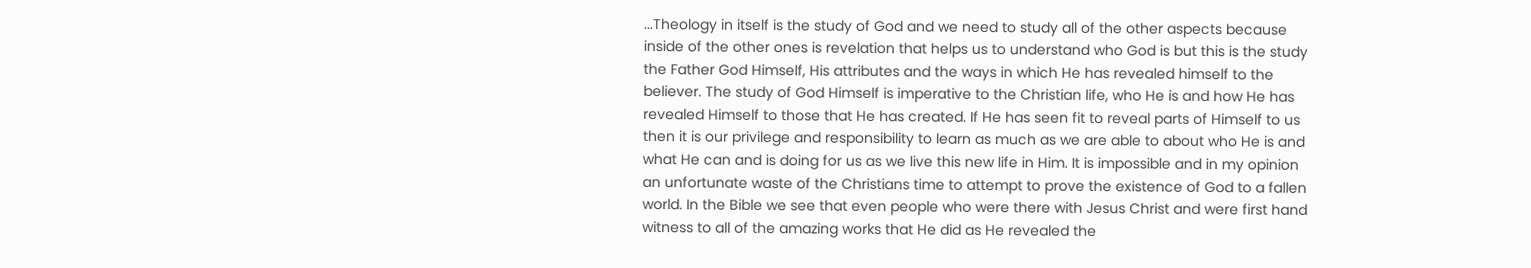...Theology in itself is the study of God and we need to study all of the other aspects because inside of the other ones is revelation that helps us to understand who God is but this is the study the Father God Himself, His attributes and the ways in which He has revealed himself to the believer. The study of God Himself is imperative to the Christian life, who He is and how He has revealed Himself to those that He has created. If He has seen fit to reveal parts of Himself to us then it is our privilege and responsibility to learn as much as we are able to about who He is and what He can and is doing for us as we live this new life in Him. It is impossible and in my opinion an unfortunate waste of the Christians time to attempt to prove the existence of God to a fallen world. In the Bible we see that even people who were there with Jesus Christ and were first hand witness to all of the amazing works that He did as He revealed the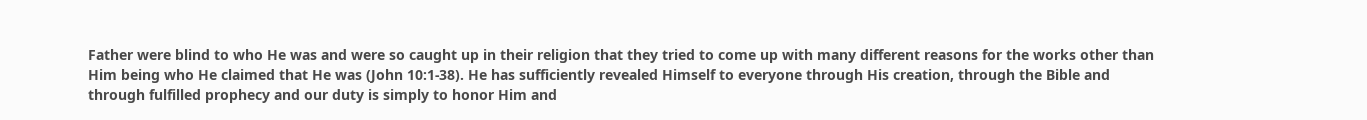Father were blind to who He was and were so caught up in their religion that they tried to come up with many different reasons for the works other than Him being who He claimed that He was (John 10:1-38). He has sufficiently revealed Himself to everyone through His creation, through the Bible and through fulfilled prophecy and our duty is simply to honor Him and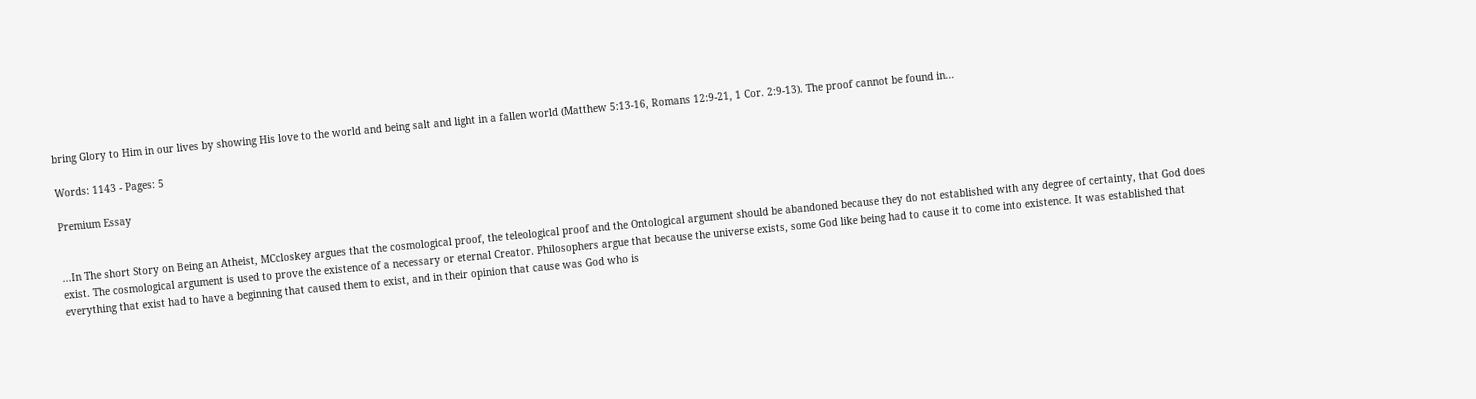bring Glory to Him in our lives by showing His love to the world and being salt and light in a fallen world (Matthew 5:13-16, Romans 12:9-21, 1 Cor. 2:9-13). The proof cannot be found in...

Words: 1143 - Pages: 5

Premium Essay


...In The short Story on Being an Atheist, MCcloskey argues that the cosmological proof, the teleological proof and the Ontological argument should be abandoned because they do not established with any degree of certainty, that God does exist. The cosmological argument is used to prove the existence of a necessary or eternal Creator. Philosophers argue that because the universe exists, some God like being had to cause it to come into existence. It was established that everything that exist had to have a beginning that caused them to exist, and in their opinion that cause was God who is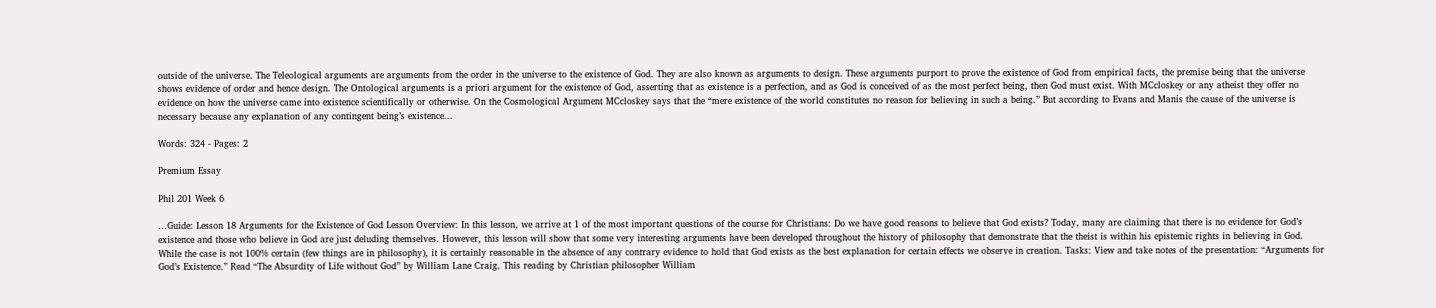outside of the universe. The Teleological arguments are arguments from the order in the universe to the existence of God. They are also known as arguments to design. These arguments purport to prove the existence of God from empirical facts, the premise being that the universe shows evidence of order and hence design. The Ontological arguments is a priori argument for the existence of God, asserting that as existence is a perfection, and as God is conceived of as the most perfect being, then God must exist. With MCcloskey or any atheist they offer no evidence on how the universe came into existence scientifically or otherwise. On the Cosmological Argument MCcloskey says that the “mere existence of the world constitutes no reason for believing in such a being.” But according to Evans and Manis the cause of the universe is necessary because any explanation of any contingent being’s existence...

Words: 324 - Pages: 2

Premium Essay

Phil 201 Week 6

...Guide: Lesson 18 Arguments for the Existence of God Lesson Overview: In this lesson, we arrive at 1 of the most important questions of the course for Christians: Do we have good reasons to believe that God exists? Today, many are claiming that there is no evidence for God’s existence and those who believe in God are just deluding themselves. However, this lesson will show that some very interesting arguments have been developed throughout the history of philosophy that demonstrate that the theist is within his epistemic rights in believing in God. While the case is not 100% certain (few things are in philosophy), it is certainly reasonable in the absence of any contrary evidence to hold that God exists as the best explanation for certain effects we observe in creation. Tasks: View and take notes of the presentation: “Arguments for God’s Existence.” Read “The Absurdity of Life without God” by William Lane Craig. This reading by Christian philosopher William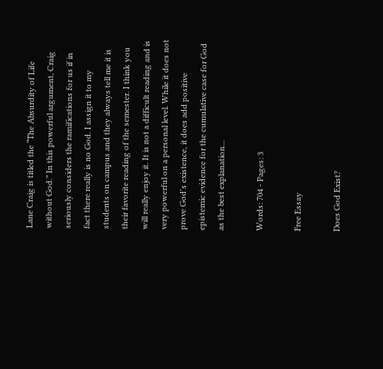Lane Craig is titled the “The Absurdity of Life without God.” In this powerful argument, Craig seriously considers the ramifications for us if in fact there really is no God. I assign it to my students on campus and they always tell me it is their favorite reading of the semester. I think you will really enjoy it. It is not a difficult reading and is very powerful on a personal level. While it does not prove God's existence, it does add positive epistemic evidence for the cumulative case for God as the best explanation...

Words: 704 - Pages: 3

Free Essay

Does God Exist?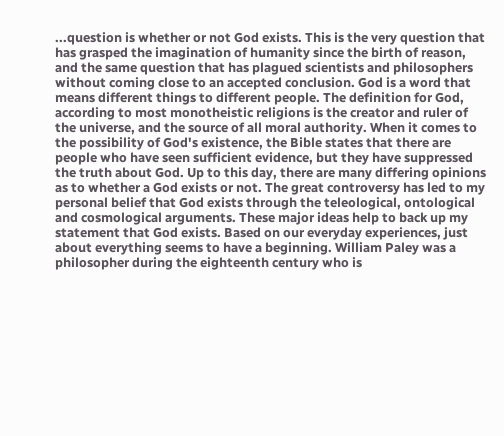...question is whether or not God exists. This is the very question that has grasped the imagination of humanity since the birth of reason, and the same question that has plagued scientists and philosophers without coming close to an accepted conclusion. God is a word that means different things to different people. The definition for God, according to most monotheistic religions is the creator and ruler of the universe, and the source of all moral authority. When it comes to the possibility of God's existence, the Bible states that there are people who have seen sufficient evidence, but they have suppressed the truth about God. Up to this day, there are many differing opinions as to whether a God exists or not. The great controversy has led to my personal belief that God exists through the teleological, ontological and cosmological arguments. These major ideas help to back up my statement that God exists. Based on our everyday experiences, just about everything seems to have a beginning. William Paley was a philosopher during the eighteenth century who is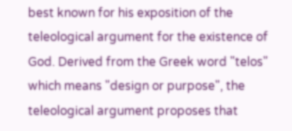best known for his exposition of the teleological argument for the existence of God. Derived from the Greek word "telos" which means "design or purpose", the teleological argument proposes that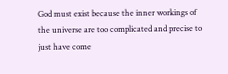God must exist because the inner workings of the universe are too complicated and precise to just have come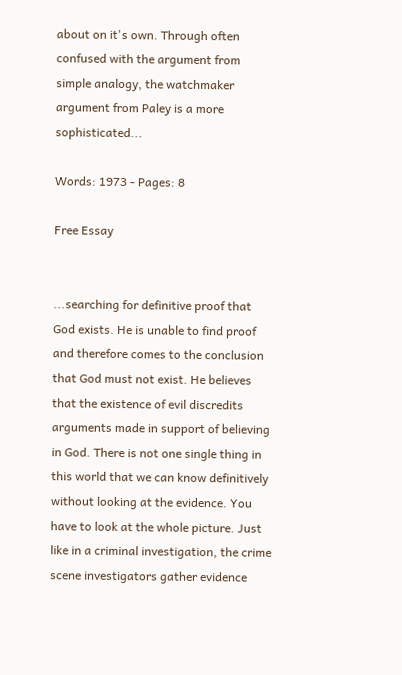about on it's own. Through often confused with the argument from simple analogy, the watchmaker argument from Paley is a more sophisticated...

Words: 1973 - Pages: 8

Free Essay


...searching for definitive proof that God exists. He is unable to find proof and therefore comes to the conclusion that God must not exist. He believes that the existence of evil discredits arguments made in support of believing in God. There is not one single thing in this world that we can know definitively without looking at the evidence. You have to look at the whole picture. Just like in a criminal investigation, the crime scene investigators gather evidence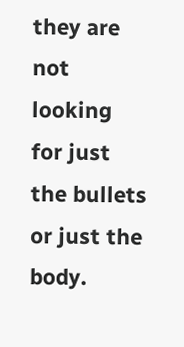they are not looking for just the bullets or just the body.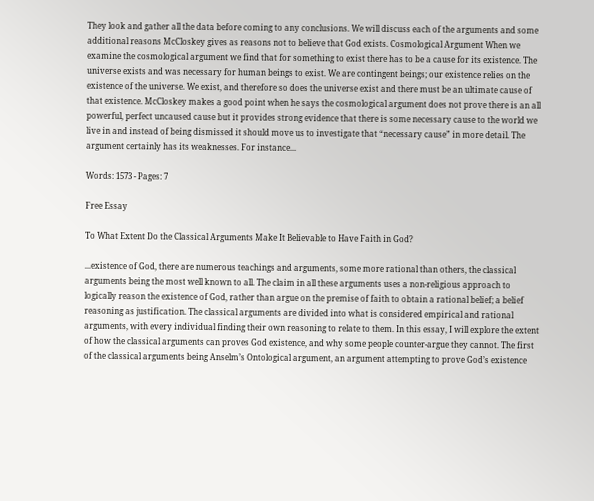They look and gather all the data before coming to any conclusions. We will discuss each of the arguments and some additional reasons McCloskey gives as reasons not to believe that God exists. Cosmological Argument When we examine the cosmological argument we find that for something to exist there has to be a cause for its existence. The universe exists and was necessary for human beings to exist. We are contingent beings; our existence relies on the existence of the universe. We exist, and therefore so does the universe exist and there must be an ultimate cause of that existence. McCloskey makes a good point when he says the cosmological argument does not prove there is an all powerful, perfect uncaused cause but it provides strong evidence that there is some necessary cause to the world we live in and instead of being dismissed it should move us to investigate that “necessary cause” in more detail. The argument certainly has its weaknesses. For instance...

Words: 1573 - Pages: 7

Free Essay

To What Extent Do the Classical Arguments Make It Believable to Have Faith in God?

...existence of God, there are numerous teachings and arguments, some more rational than others, the classical arguments being the most well known to all. The claim in all these arguments uses a non-religious approach to logically reason the existence of God, rather than argue on the premise of faith to obtain a rational belief; a belief reasoning as justification. The classical arguments are divided into what is considered empirical and rational arguments, with every individual finding their own reasoning to relate to them. In this essay, I will explore the extent of how the classical arguments can proves God existence, and why some people counter-argue they cannot. The first of the classical arguments being Anselm’s Ontological argument, an argument attempting to prove God’s existence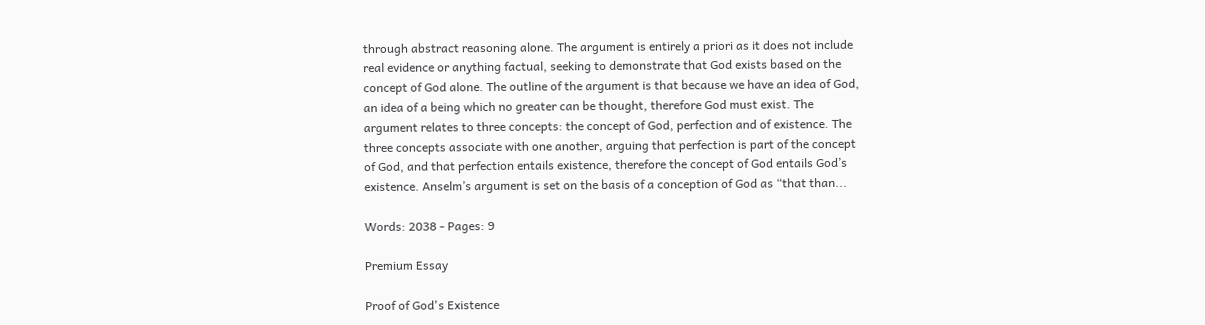through abstract reasoning alone. The argument is entirely a priori as it does not include real evidence or anything factual, seeking to demonstrate that God exists based on the concept of God alone. The outline of the argument is that because we have an idea of God, an idea of a being which no greater can be thought, therefore God must exist. The argument relates to three concepts: the concept of God, perfection and of existence. The three concepts associate with one another, arguing that perfection is part of the concept of God, and that perfection entails existence, therefore the concept of God entails God’s existence. Anselm’s argument is set on the basis of a conception of God as “that than...

Words: 2038 - Pages: 9

Premium Essay

Proof of God's Existence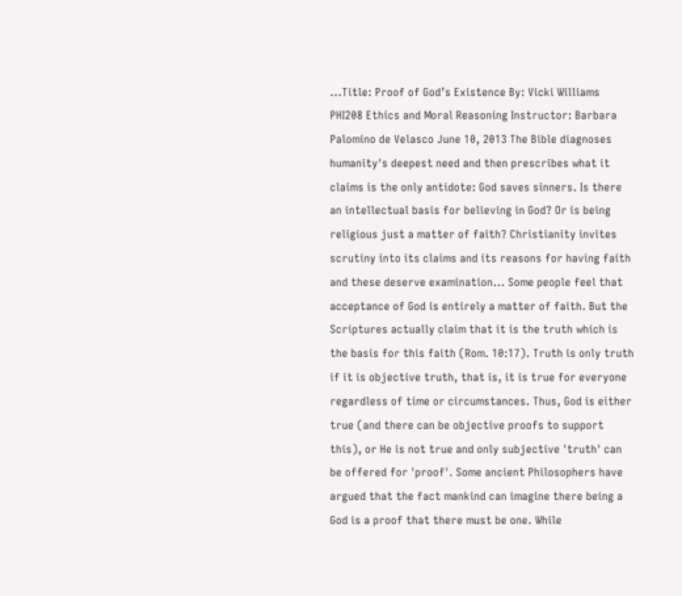...Title: Proof of God’s Existence By: Vicki Williams PHI208 Ethics and Moral Reasoning Instructor: Barbara Palomino de Velasco June 10, 2013 The Bible diagnoses humanity's deepest need and then prescribes what it claims is the only antidote: God saves sinners. Is there an intellectual basis for believing in God? Or is being religious just a matter of faith? Christianity invites scrutiny into its claims and its reasons for having faith and these deserve examination... Some people feel that acceptance of God is entirely a matter of faith. But the Scriptures actually claim that it is the truth which is the basis for this faith (Rom. 10:17). Truth is only truth if it is objective truth, that is, it is true for everyone regardless of time or circumstances. Thus, God is either true (and there can be objective proofs to support this), or He is not true and only subjective 'truth' can be offered for 'proof'. Some ancient Philosophers have argued that the fact mankind can imagine there being a God is a proof that there must be one. While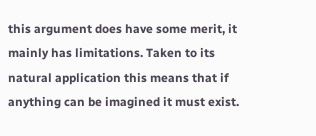this argument does have some merit, it mainly has limitations. Taken to its natural application this means that if anything can be imagined it must exist.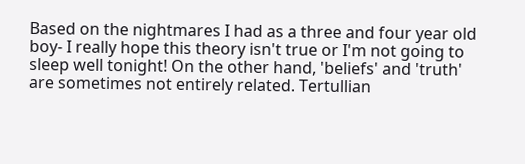Based on the nightmares I had as a three and four year old boy- I really hope this theory isn't true or I'm not going to sleep well tonight! On the other hand, 'beliefs' and 'truth' are sometimes not entirely related. Tertullian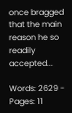once bragged that the main reason he so readily accepted...

Words: 2629 - Pages: 11